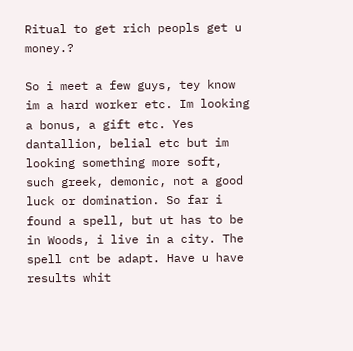Ritual to get rich peopls get u money.?

So i meet a few guys, tey know im a hard worker etc. Im looking a bonus, a gift etc. Yes dantallion, belial etc but im looking something more soft, such greek, demonic, not a good luck or domination. So far i found a spell, but ut has to be in Woods, i live in a city. The spell cnt be adapt. Have u have results whit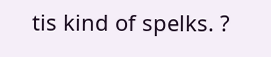tis kind of spelks. ?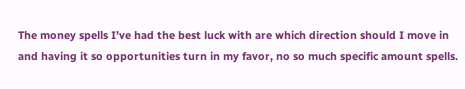The money spells I’ve had the best luck with are which direction should I move in and having it so opportunities turn in my favor, no so much specific amount spells.